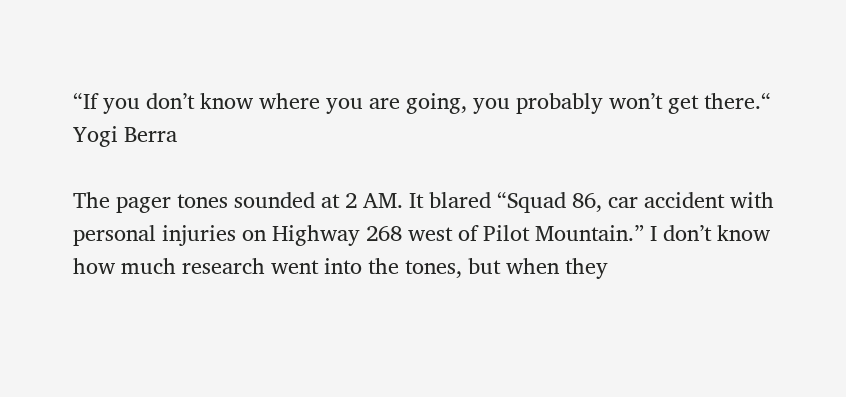“If you don’t know where you are going, you probably won’t get there.“ Yogi Berra

The pager tones sounded at 2 AM. It blared “Squad 86, car accident with personal injuries on Highway 268 west of Pilot Mountain.” I don’t know how much research went into the tones, but when they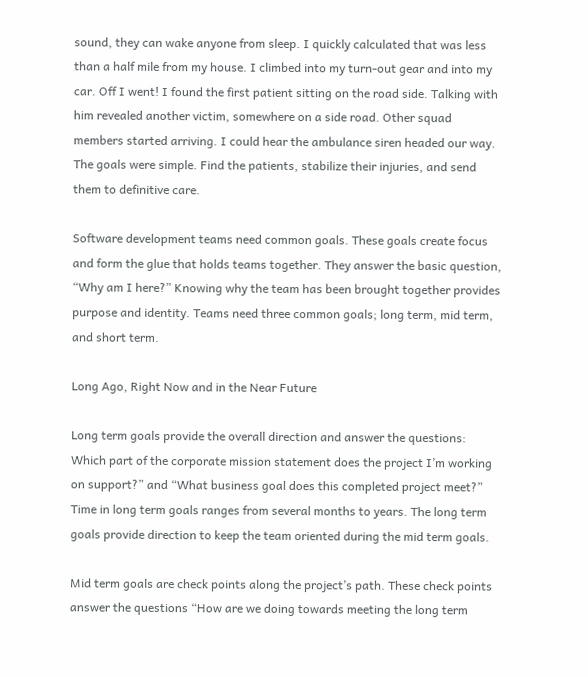sound, they can wake anyone from sleep. I quickly calculated that was less than a half mile from my house. I climbed into my turn-out gear and into my car. Off I went! I found the first patient sitting on the road side. Talking with him revealed another victim, somewhere on a side road. Other squad members started arriving. I could hear the ambulance siren headed our way. The goals were simple. Find the patients, stabilize their injuries, and send them to definitive care.

Software development teams need common goals. These goals create focus and form the glue that holds teams together. They answer the basic question, “Why am I here?” Knowing why the team has been brought together provides purpose and identity. Teams need three common goals; long term, mid term, and short term.

Long Ago, Right Now and in the Near Future

Long term goals provide the overall direction and answer the questions: Which part of the corporate mission statement does the project I’m working on support?” and “What business goal does this completed project meet?” Time in long term goals ranges from several months to years. The long term goals provide direction to keep the team oriented during the mid term goals.

Mid term goals are check points along the project’s path. These check points answer the questions “How are we doing towards meeting the long term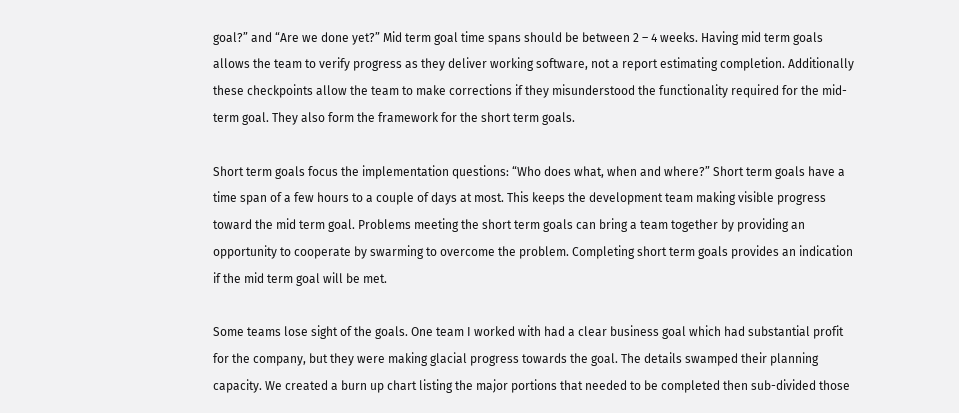goal?” and “Are we done yet?” Mid term goal time spans should be between 2 – 4 weeks. Having mid term goals allows the team to verify progress as they deliver working software, not a report estimating completion. Additionally these checkpoints allow the team to make corrections if they misunderstood the functionality required for the mid-term goal. They also form the framework for the short term goals.

Short term goals focus the implementation questions: “Who does what, when and where?” Short term goals have a time span of a few hours to a couple of days at most. This keeps the development team making visible progress toward the mid term goal. Problems meeting the short term goals can bring a team together by providing an opportunity to cooperate by swarming to overcome the problem. Completing short term goals provides an indication if the mid term goal will be met.

Some teams lose sight of the goals. One team I worked with had a clear business goal which had substantial profit for the company, but they were making glacial progress towards the goal. The details swamped their planning capacity. We created a burn up chart listing the major portions that needed to be completed then sub-divided those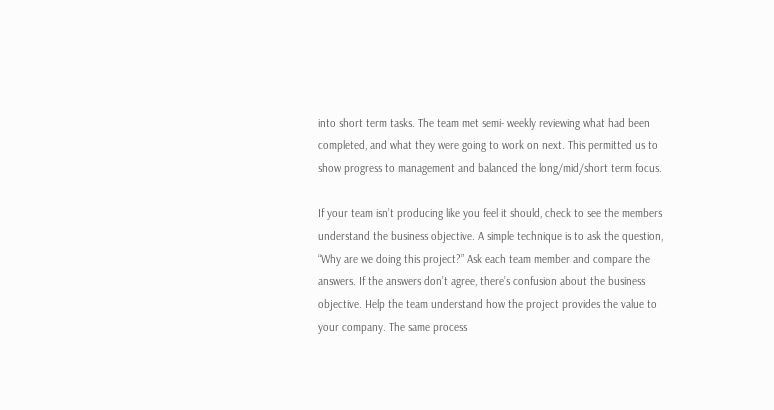into short term tasks. The team met semi- weekly reviewing what had been completed, and what they were going to work on next. This permitted us to show progress to management and balanced the long/mid/short term focus.

If your team isn’t producing like you feel it should, check to see the members understand the business objective. A simple technique is to ask the question, “Why are we doing this project?” Ask each team member and compare the answers. If the answers don’t agree, there’s confusion about the business objective. Help the team understand how the project provides the value to your company. The same process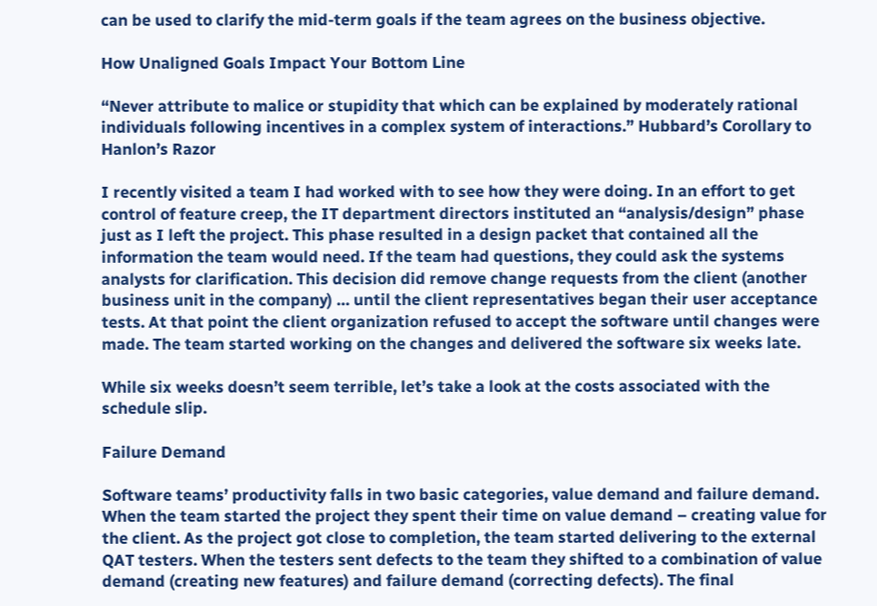can be used to clarify the mid-term goals if the team agrees on the business objective.

How Unaligned Goals Impact Your Bottom Line

“Never attribute to malice or stupidity that which can be explained by moderately rational individuals following incentives in a complex system of interactions.” Hubbard’s Corollary to Hanlon’s Razor

I recently visited a team I had worked with to see how they were doing. In an effort to get control of feature creep, the IT department directors instituted an “analysis/design” phase just as I left the project. This phase resulted in a design packet that contained all the information the team would need. If the team had questions, they could ask the systems analysts for clarification. This decision did remove change requests from the client (another business unit in the company) … until the client representatives began their user acceptance tests. At that point the client organization refused to accept the software until changes were made. The team started working on the changes and delivered the software six weeks late.

While six weeks doesn’t seem terrible, let’s take a look at the costs associated with the schedule slip.

Failure Demand

Software teams’ productivity falls in two basic categories, value demand and failure demand. When the team started the project they spent their time on value demand – creating value for the client. As the project got close to completion, the team started delivering to the external QAT testers. When the testers sent defects to the team they shifted to a combination of value demand (creating new features) and failure demand (correcting defects). The final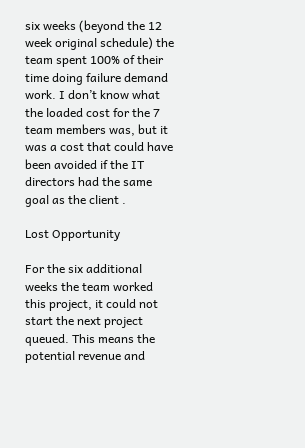six weeks (beyond the 12 week original schedule) the team spent 100% of their time doing failure demand work. I don’t know what the loaded cost for the 7 team members was, but it was a cost that could have been avoided if the IT directors had the same goal as the client .

Lost Opportunity

For the six additional weeks the team worked this project, it could not start the next project queued. This means the potential revenue and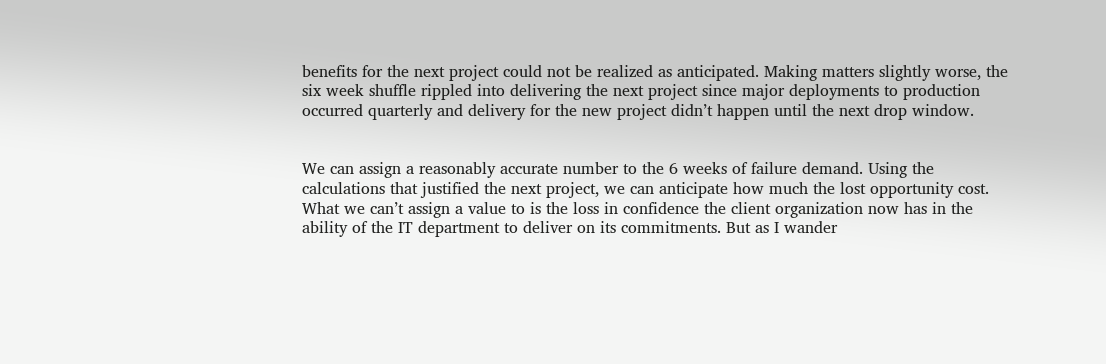benefits for the next project could not be realized as anticipated. Making matters slightly worse, the six week shuffle rippled into delivering the next project since major deployments to production occurred quarterly and delivery for the new project didn’t happen until the next drop window.


We can assign a reasonably accurate number to the 6 weeks of failure demand. Using the calculations that justified the next project, we can anticipate how much the lost opportunity cost. What we can’t assign a value to is the loss in confidence the client organization now has in the ability of the IT department to deliver on its commitments. But as I wander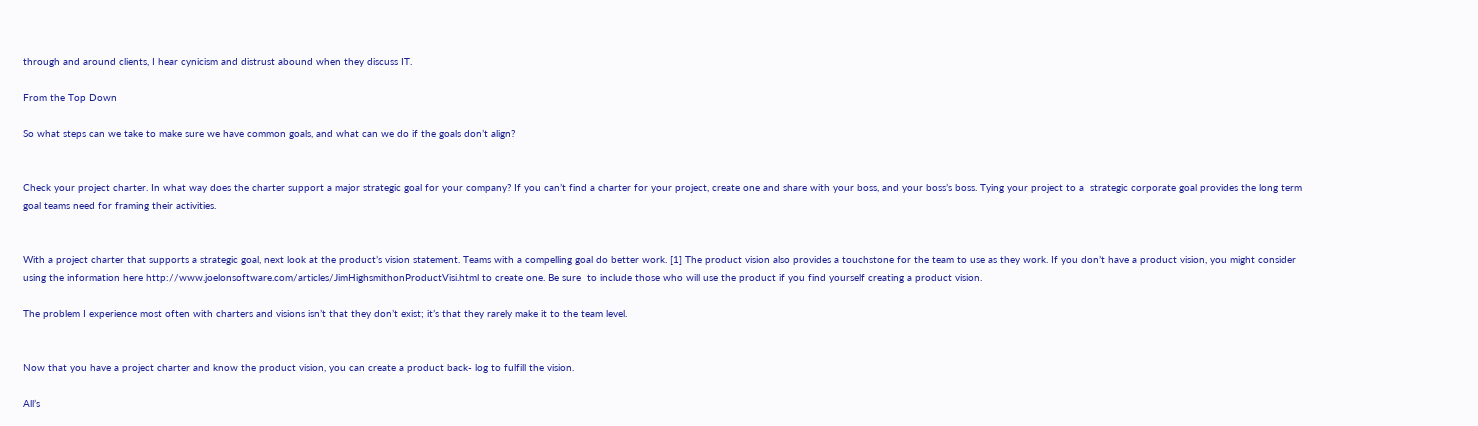through and around clients, I hear cynicism and distrust abound when they discuss IT.

From the Top Down

So what steps can we take to make sure we have common goals, and what can we do if the goals don’t align?


Check your project charter. In what way does the charter support a major strategic goal for your company? If you can’t find a charter for your project, create one and share with your boss, and your boss’s boss. Tying your project to a  strategic corporate goal provides the long term goal teams need for framing their activities.


With a project charter that supports a strategic goal, next look at the product’s vision statement. Teams with a compelling goal do better work. [1] The product vision also provides a touchstone for the team to use as they work. If you don’t have a product vision, you might consider using the information here http://www.joelonsoftware.com/articles/JimHighsmithonProductVisi.html to create one. Be sure  to include those who will use the product if you find yourself creating a product vision.

The problem I experience most often with charters and visions isn’t that they don’t exist; it’s that they rarely make it to the team level.


Now that you have a project charter and know the product vision, you can create a product back- log to fulfill the vision.

All’s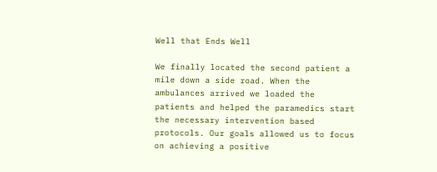Well that Ends Well

We finally located the second patient a mile down a side road. When the ambulances arrived we loaded the patients and helped the paramedics start the necessary intervention based protocols. Our goals allowed us to focus on achieving a positive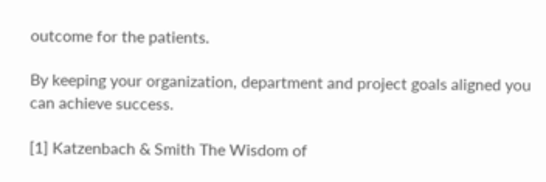outcome for the patients.

By keeping your organization, department and project goals aligned you can achieve success.

[1] Katzenbach & Smith The Wisdom of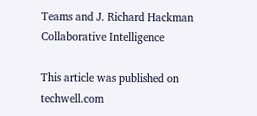Teams and J. Richard Hackman Collaborative Intelligence

This article was published on techwell.com